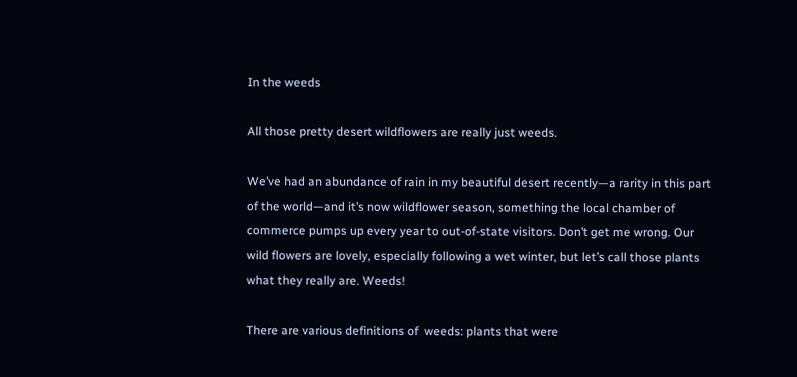In the weeds

All those pretty desert wildflowers are really just weeds.

We’ve had an abundance of rain in my beautiful desert recently—a rarity in this part of the world—and it’s now wildflower season, something the local chamber of commerce pumps up every year to out-of-state visitors. Don’t get me wrong. Our wild flowers are lovely, especially following a wet winter, but let’s call those plants what they really are. Weeds!

There are various definitions of  weeds: plants that were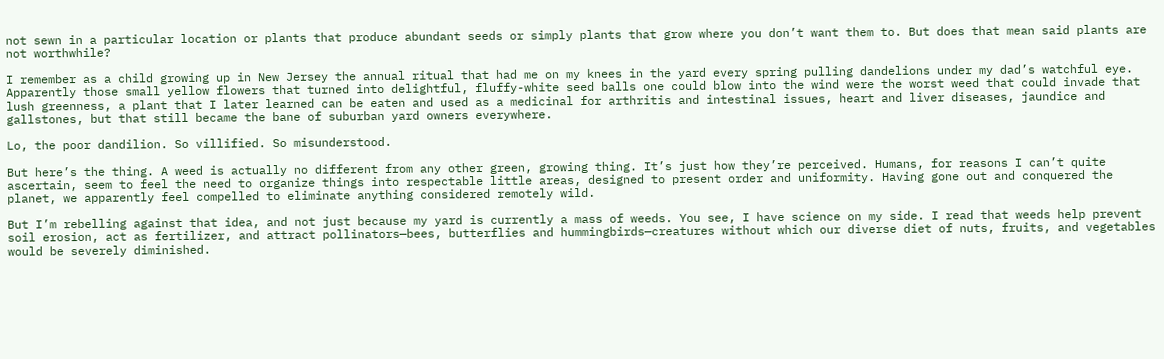not sewn in a particular location or plants that produce abundant seeds or simply plants that grow where you don’t want them to. But does that mean said plants are not worthwhile?

I remember as a child growing up in New Jersey the annual ritual that had me on my knees in the yard every spring pulling dandelions under my dad’s watchful eye. Apparently those small yellow flowers that turned into delightful, fluffy-white seed balls one could blow into the wind were the worst weed that could invade that lush greenness, a plant that I later learned can be eaten and used as a medicinal for arthritis and intestinal issues, heart and liver diseases, jaundice and gallstones, but that still became the bane of suburban yard owners everywhere.

Lo, the poor dandilion. So villified. So misunderstood.

But here’s the thing. A weed is actually no different from any other green, growing thing. It’s just how they’re perceived. Humans, for reasons I can’t quite ascertain, seem to feel the need to organize things into respectable little areas, designed to present order and uniformity. Having gone out and conquered the planet, we apparently feel compelled to eliminate anything considered remotely wild.

But I’m rebelling against that idea, and not just because my yard is currently a mass of weeds. You see, I have science on my side. I read that weeds help prevent soil erosion, act as fertilizer, and attract pollinators—bees, butterflies and hummingbirds—creatures without which our diverse diet of nuts, fruits, and vegetables would be severely diminished.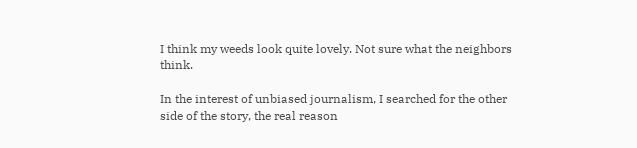I think my weeds look quite lovely. Not sure what the neighbors think.

In the interest of unbiased journalism, I searched for the other side of the story, the real reason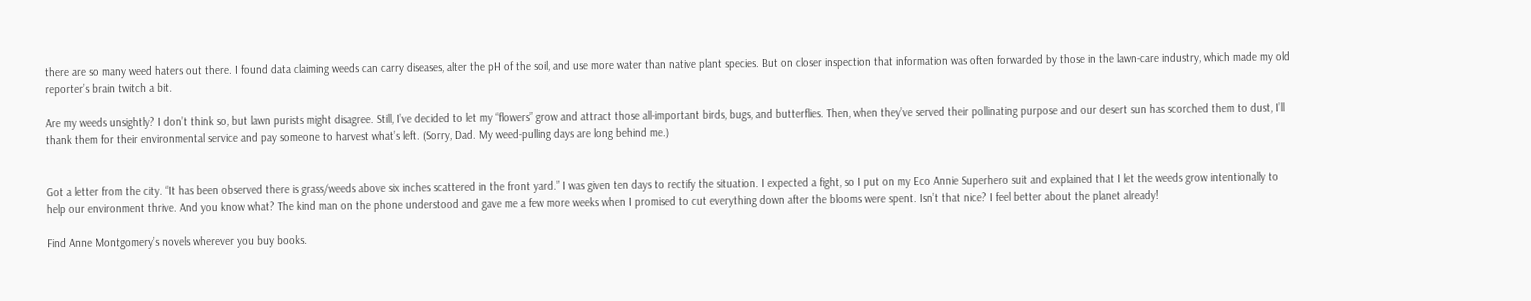there are so many weed haters out there. I found data claiming weeds can carry diseases, alter the pH of the soil, and use more water than native plant species. But on closer inspection that information was often forwarded by those in the lawn-care industry, which made my old reporter’s brain twitch a bit.

Are my weeds unsightly? I don’t think so, but lawn purists might disagree. Still, I’ve decided to let my “flowers” grow and attract those all-important birds, bugs, and butterflies. Then, when they’ve served their pollinating purpose and our desert sun has scorched them to dust, I’ll thank them for their environmental service and pay someone to harvest what’s left. (Sorry, Dad. My weed-pulling days are long behind me.)


Got a letter from the city. “It has been observed there is grass/weeds above six inches scattered in the front yard.” I was given ten days to rectify the situation. I expected a fight, so I put on my Eco Annie Superhero suit and explained that I let the weeds grow intentionally to help our environment thrive. And you know what? The kind man on the phone understood and gave me a few more weeks when I promised to cut everything down after the blooms were spent. Isn’t that nice? I feel better about the planet already!

Find Anne Montgomery’s novels wherever you buy books.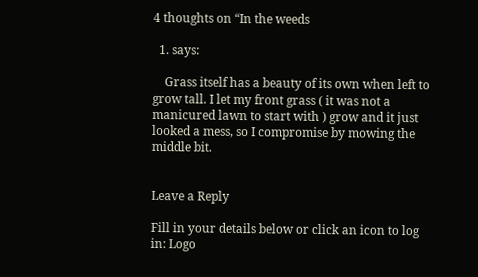4 thoughts on “In the weeds

  1. says:

    Grass itself has a beauty of its own when left to grow tall. I let my front grass ( it was not a manicured lawn to start with ) grow and it just looked a mess, so I compromise by mowing the middle bit.


Leave a Reply

Fill in your details below or click an icon to log in: Logo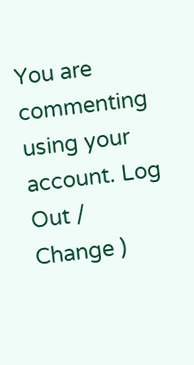You are commenting using your account. Log Out /  Change )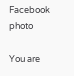Facebook photo

You are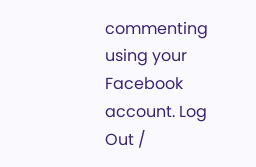commenting using your Facebook account. Log Out /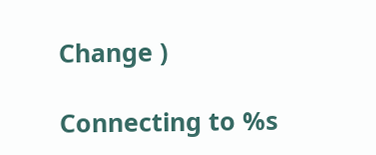Change )

Connecting to %s